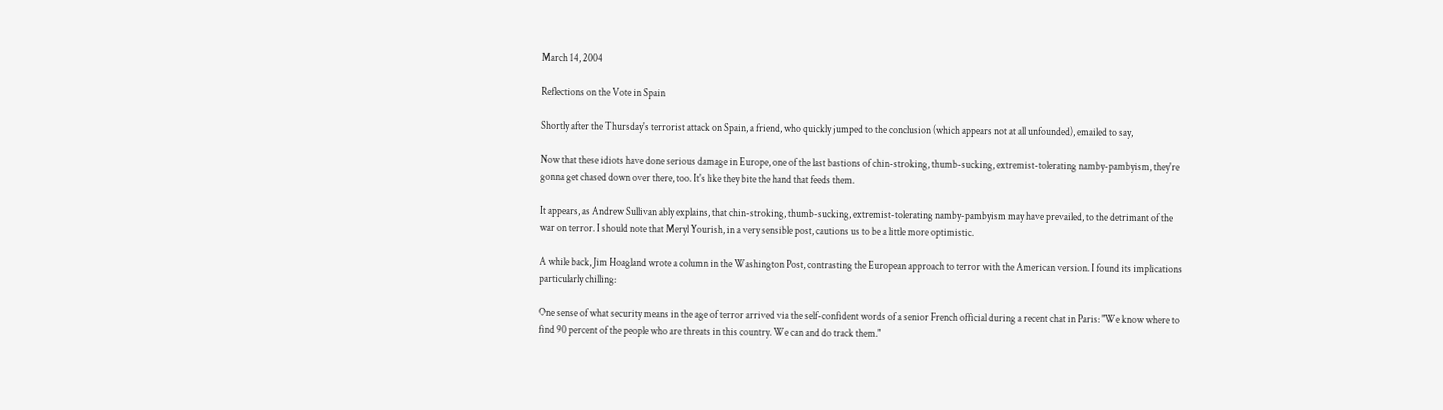March 14, 2004

Reflections on the Vote in Spain

Shortly after the Thursday's terrorist attack on Spain, a friend, who quickly jumped to the conclusion (which appears not at all unfounded), emailed to say,

Now that these idiots have done serious damage in Europe, one of the last bastions of chin-stroking, thumb-sucking, extremist-tolerating namby-pambyism, they're gonna get chased down over there, too. It's like they bite the hand that feeds them.

It appears, as Andrew Sullivan ably explains, that chin-stroking, thumb-sucking, extremist-tolerating namby-pambyism may have prevailed, to the detrimant of the war on terror. I should note that Meryl Yourish, in a very sensible post, cautions us to be a little more optimistic.

A while back, Jim Hoagland wrote a column in the Washington Post, contrasting the European approach to terror with the American version. I found its implications particularly chilling:

One sense of what security means in the age of terror arrived via the self-confident words of a senior French official during a recent chat in Paris: "We know where to find 90 percent of the people who are threats in this country. We can and do track them."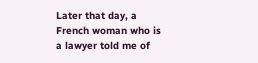Later that day, a French woman who is a lawyer told me of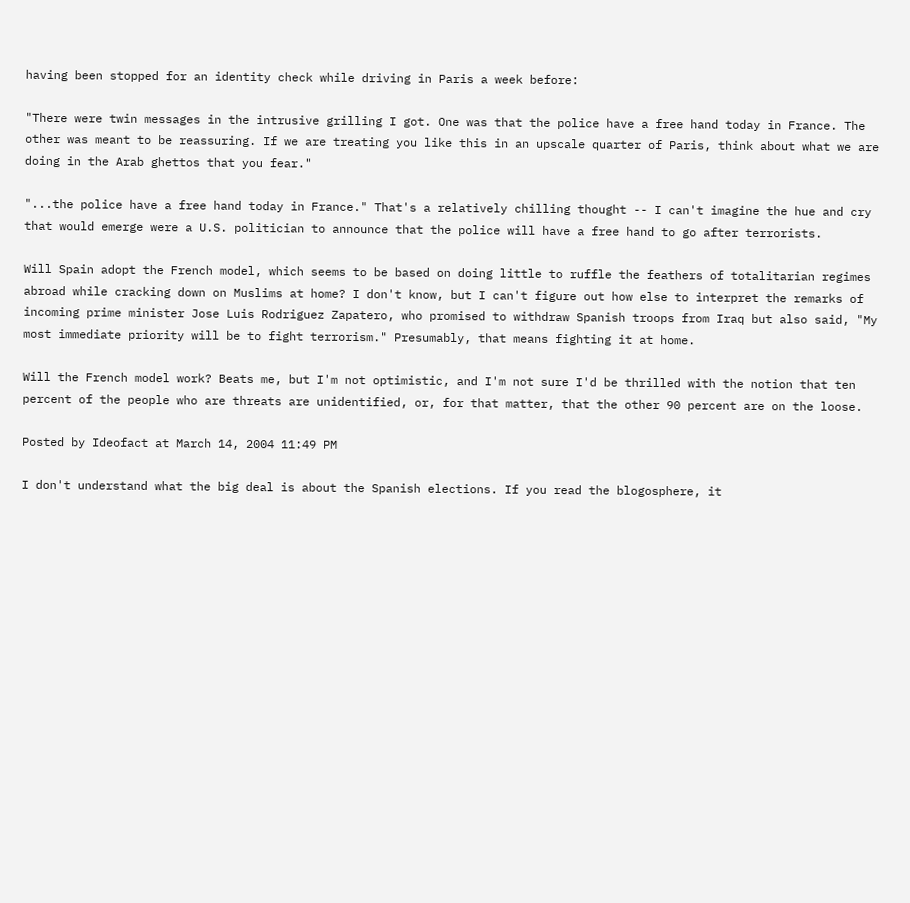having been stopped for an identity check while driving in Paris a week before:

"There were twin messages in the intrusive grilling I got. One was that the police have a free hand today in France. The other was meant to be reassuring. If we are treating you like this in an upscale quarter of Paris, think about what we are doing in the Arab ghettos that you fear."

"...the police have a free hand today in France." That's a relatively chilling thought -- I can't imagine the hue and cry that would emerge were a U.S. politician to announce that the police will have a free hand to go after terrorists.

Will Spain adopt the French model, which seems to be based on doing little to ruffle the feathers of totalitarian regimes abroad while cracking down on Muslims at home? I don't know, but I can't figure out how else to interpret the remarks of incoming prime minister Jose Luis Rodriguez Zapatero, who promised to withdraw Spanish troops from Iraq but also said, "My most immediate priority will be to fight terrorism." Presumably, that means fighting it at home.

Will the French model work? Beats me, but I'm not optimistic, and I'm not sure I'd be thrilled with the notion that ten percent of the people who are threats are unidentified, or, for that matter, that the other 90 percent are on the loose.

Posted by Ideofact at March 14, 2004 11:49 PM

I don't understand what the big deal is about the Spanish elections. If you read the blogosphere, it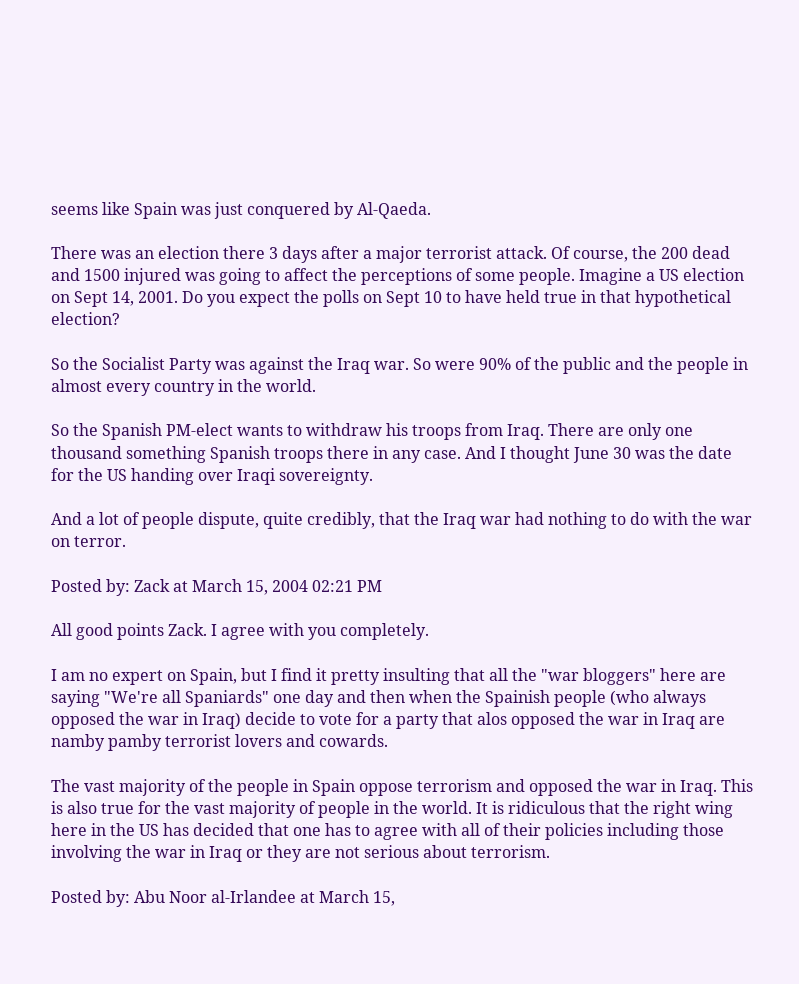seems like Spain was just conquered by Al-Qaeda.

There was an election there 3 days after a major terrorist attack. Of course, the 200 dead and 1500 injured was going to affect the perceptions of some people. Imagine a US election on Sept 14, 2001. Do you expect the polls on Sept 10 to have held true in that hypothetical election?

So the Socialist Party was against the Iraq war. So were 90% of the public and the people in almost every country in the world.

So the Spanish PM-elect wants to withdraw his troops from Iraq. There are only one thousand something Spanish troops there in any case. And I thought June 30 was the date for the US handing over Iraqi sovereignty.

And a lot of people dispute, quite credibly, that the Iraq war had nothing to do with the war on terror.

Posted by: Zack at March 15, 2004 02:21 PM

All good points Zack. I agree with you completely.

I am no expert on Spain, but I find it pretty insulting that all the "war bloggers" here are saying "We're all Spaniards" one day and then when the Spainish people (who always opposed the war in Iraq) decide to vote for a party that alos opposed the war in Iraq are namby pamby terrorist lovers and cowards.

The vast majority of the people in Spain oppose terrorism and opposed the war in Iraq. This is also true for the vast majority of people in the world. It is ridiculous that the right wing here in the US has decided that one has to agree with all of their policies including those involving the war in Iraq or they are not serious about terrorism.

Posted by: Abu Noor al-Irlandee at March 15,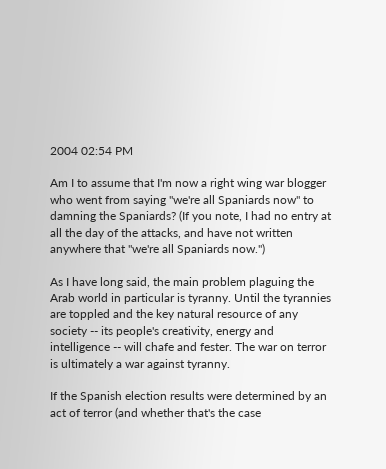2004 02:54 PM

Am I to assume that I'm now a right wing war blogger who went from saying "we're all Spaniards now" to damning the Spaniards? (If you note, I had no entry at all the day of the attacks, and have not written anywhere that "we're all Spaniards now.")

As I have long said, the main problem plaguing the Arab world in particular is tyranny. Until the tyrannies are toppled and the key natural resource of any society -- its people's creativity, energy and intelligence -- will chafe and fester. The war on terror is ultimately a war against tyranny.

If the Spanish election results were determined by an act of terror (and whether that's the case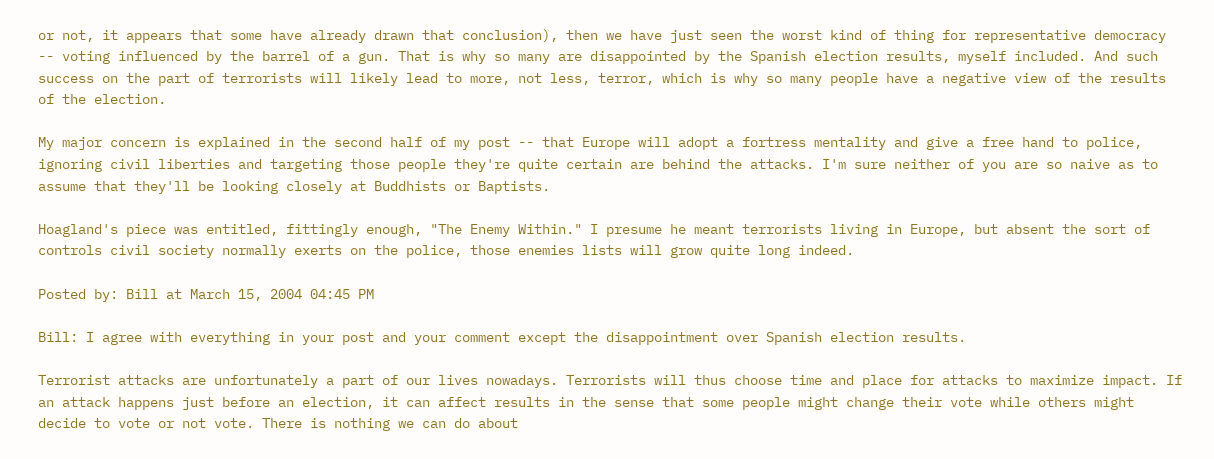or not, it appears that some have already drawn that conclusion), then we have just seen the worst kind of thing for representative democracy -- voting influenced by the barrel of a gun. That is why so many are disappointed by the Spanish election results, myself included. And such success on the part of terrorists will likely lead to more, not less, terror, which is why so many people have a negative view of the results of the election.

My major concern is explained in the second half of my post -- that Europe will adopt a fortress mentality and give a free hand to police, ignoring civil liberties and targeting those people they're quite certain are behind the attacks. I'm sure neither of you are so naive as to assume that they'll be looking closely at Buddhists or Baptists.

Hoagland's piece was entitled, fittingly enough, "The Enemy Within." I presume he meant terrorists living in Europe, but absent the sort of controls civil society normally exerts on the police, those enemies lists will grow quite long indeed.

Posted by: Bill at March 15, 2004 04:45 PM

Bill: I agree with everything in your post and your comment except the disappointment over Spanish election results.

Terrorist attacks are unfortunately a part of our lives nowadays. Terrorists will thus choose time and place for attacks to maximize impact. If an attack happens just before an election, it can affect results in the sense that some people might change their vote while others might decide to vote or not vote. There is nothing we can do about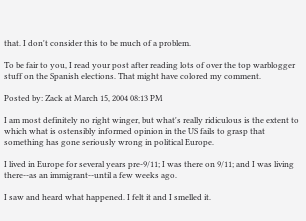that. I don't consider this to be much of a problem.

To be fair to you, I read your post after reading lots of over the top warblogger stuff on the Spanish elections. That might have colored my comment.

Posted by: Zack at March 15, 2004 08:13 PM

I am most definitely no right winger, but what's really ridiculous is the extent to which what is ostensibly informed opinion in the US fails to grasp that something has gone seriously wrong in political Europe.

I lived in Europe for several years pre-9/11; I was there on 9/11; and I was living there--as an immigrant--until a few weeks ago.

I saw and heard what happened. I felt it and I smelled it.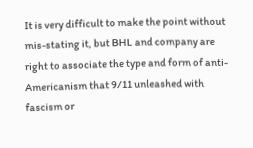It is very difficult to make the point without mis-stating it, but BHL and company are right to associate the type and form of anti-Americanism that 9/11 unleashed with fascism or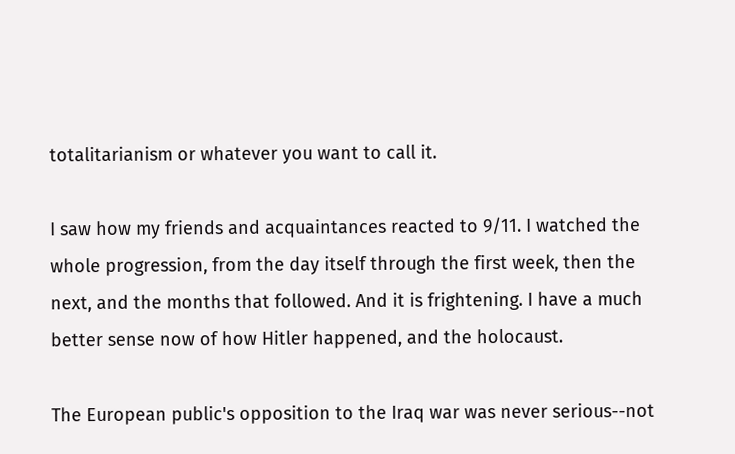totalitarianism or whatever you want to call it.

I saw how my friends and acquaintances reacted to 9/11. I watched the whole progression, from the day itself through the first week, then the next, and the months that followed. And it is frightening. I have a much better sense now of how Hitler happened, and the holocaust.

The European public's opposition to the Iraq war was never serious--not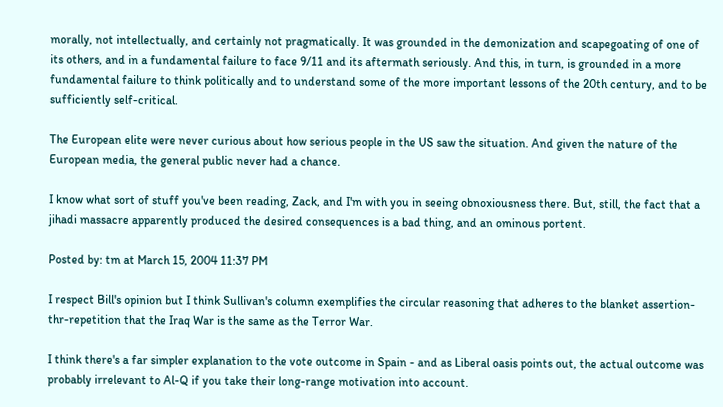morally, not intellectually, and certainly not pragmatically. It was grounded in the demonization and scapegoating of one of its others, and in a fundamental failure to face 9/11 and its aftermath seriously. And this, in turn, is grounded in a more fundamental failure to think politically and to understand some of the more important lessons of the 20th century, and to be sufficiently self-critical.

The European elite were never curious about how serious people in the US saw the situation. And given the nature of the European media, the general public never had a chance.

I know what sort of stuff you've been reading, Zack, and I'm with you in seeing obnoxiousness there. But, still, the fact that a jihadi massacre apparently produced the desired consequences is a bad thing, and an ominous portent.

Posted by: tm at March 15, 2004 11:37 PM

I respect Bill's opinion but I think Sullivan's column exemplifies the circular reasoning that adheres to the blanket assertion-thr-repetition that the Iraq War is the same as the Terror War.

I think there's a far simpler explanation to the vote outcome in Spain - and as Liberal oasis points out, the actual outcome was probably irrelevant to Al-Q if you take their long-range motivation into account.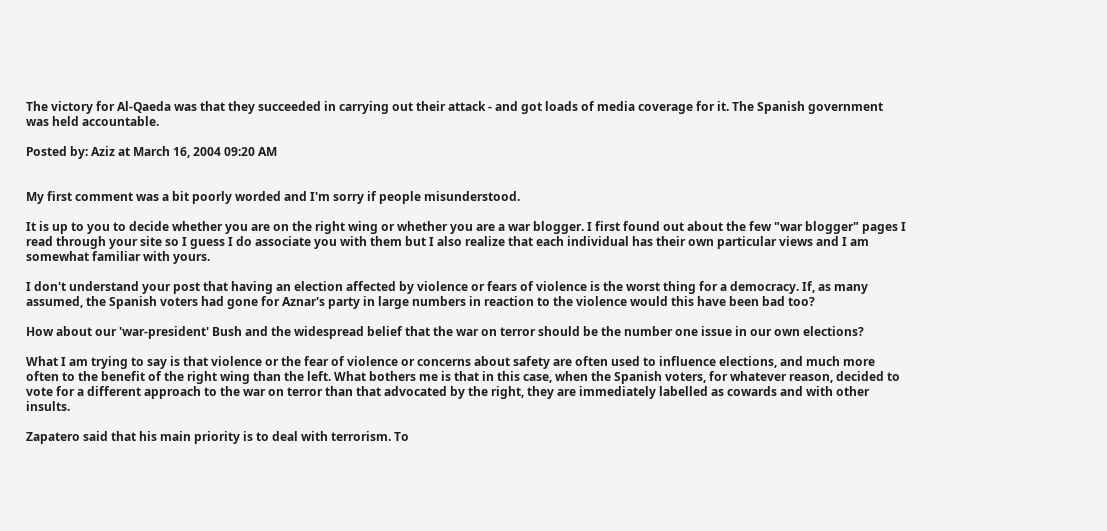The victory for Al-Qaeda was that they succeeded in carrying out their attack - and got loads of media coverage for it. The Spanish government was held accountable.

Posted by: Aziz at March 16, 2004 09:20 AM


My first comment was a bit poorly worded and I'm sorry if people misunderstood.

It is up to you to decide whether you are on the right wing or whether you are a war blogger. I first found out about the few "war blogger" pages I read through your site so I guess I do associate you with them but I also realize that each individual has their own particular views and I am somewhat familiar with yours.

I don't understand your post that having an election affected by violence or fears of violence is the worst thing for a democracy. If, as many assumed, the Spanish voters had gone for Aznar's party in large numbers in reaction to the violence would this have been bad too?

How about our 'war-president' Bush and the widespread belief that the war on terror should be the number one issue in our own elections?

What I am trying to say is that violence or the fear of violence or concerns about safety are often used to influence elections, and much more often to the benefit of the right wing than the left. What bothers me is that in this case, when the Spanish voters, for whatever reason, decided to vote for a different approach to the war on terror than that advocated by the right, they are immediately labelled as cowards and with other insults.

Zapatero said that his main priority is to deal with terrorism. To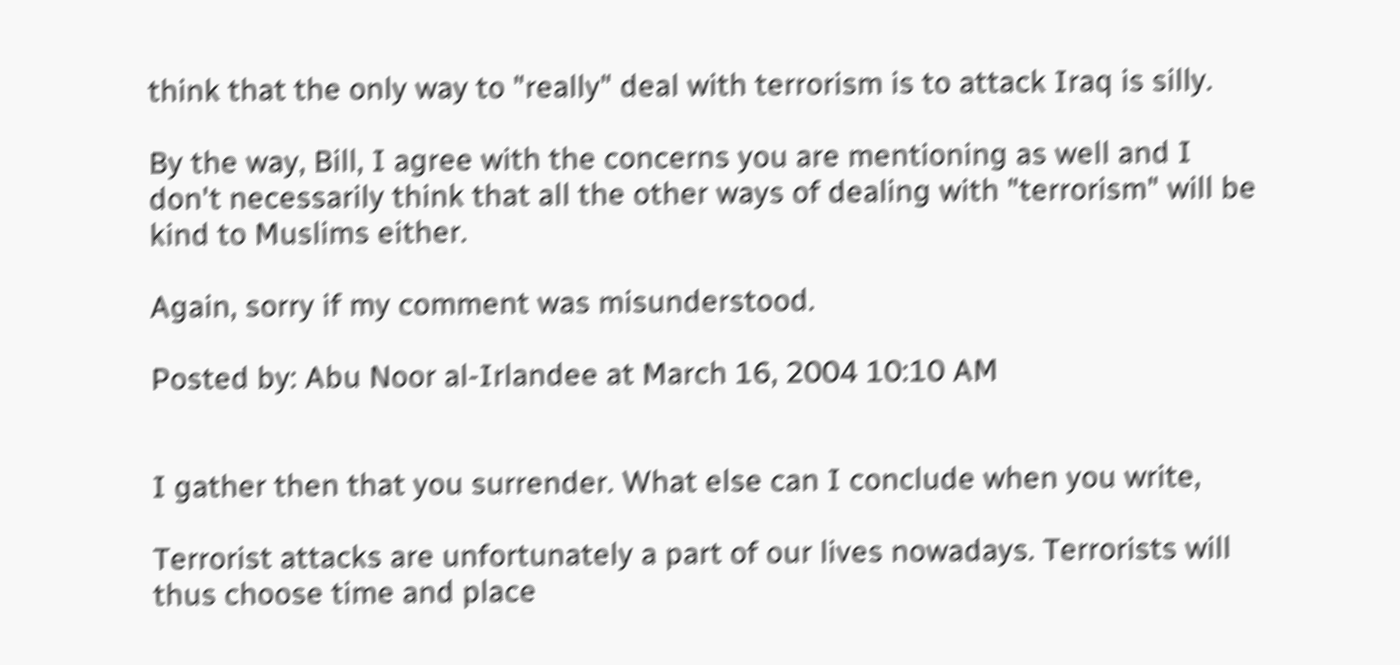think that the only way to "really" deal with terrorism is to attack Iraq is silly.

By the way, Bill, I agree with the concerns you are mentioning as well and I don't necessarily think that all the other ways of dealing with "terrorism" will be kind to Muslims either.

Again, sorry if my comment was misunderstood.

Posted by: Abu Noor al-Irlandee at March 16, 2004 10:10 AM


I gather then that you surrender. What else can I conclude when you write,

Terrorist attacks are unfortunately a part of our lives nowadays. Terrorists will thus choose time and place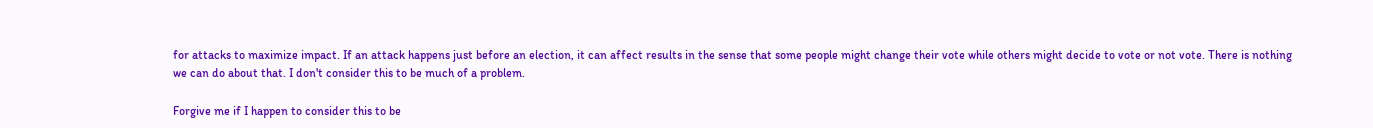for attacks to maximize impact. If an attack happens just before an election, it can affect results in the sense that some people might change their vote while others might decide to vote or not vote. There is nothing we can do about that. I don't consider this to be much of a problem.

Forgive me if I happen to consider this to be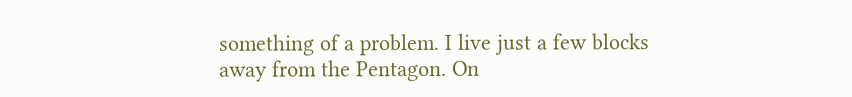something of a problem. I live just a few blocks away from the Pentagon. On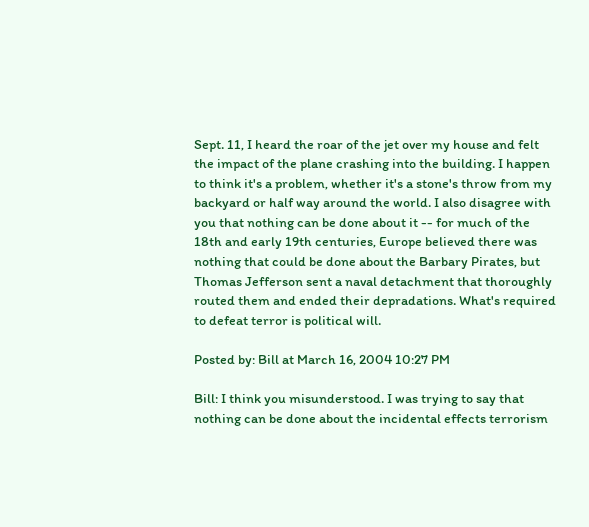Sept. 11, I heard the roar of the jet over my house and felt the impact of the plane crashing into the building. I happen to think it's a problem, whether it's a stone's throw from my backyard or half way around the world. I also disagree with you that nothing can be done about it -- for much of the 18th and early 19th centuries, Europe believed there was nothing that could be done about the Barbary Pirates, but Thomas Jefferson sent a naval detachment that thoroughly routed them and ended their depradations. What's required to defeat terror is political will.

Posted by: Bill at March 16, 2004 10:27 PM

Bill: I think you misunderstood. I was trying to say that nothing can be done about the incidental effects terrorism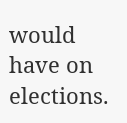would have on elections.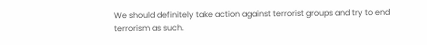We should definitely take action against terrorist groups and try to end terrorism as such.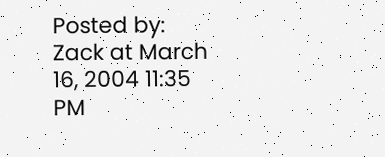Posted by: Zack at March 16, 2004 11:35 PM